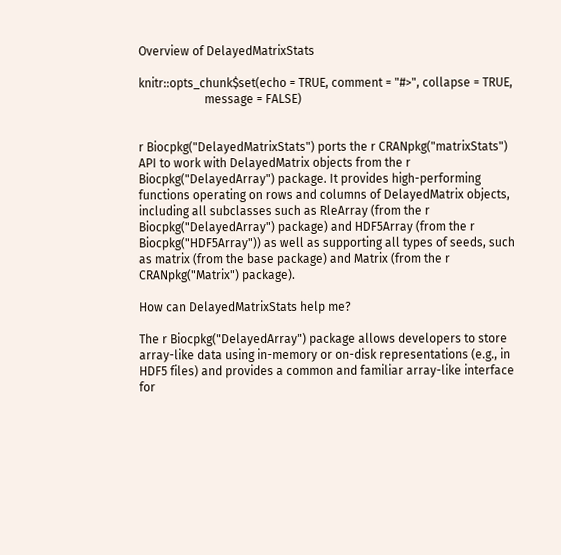Overview of DelayedMatrixStats

knitr::opts_chunk$set(echo = TRUE, comment = "#>", collapse = TRUE,
                      message = FALSE)


r Biocpkg("DelayedMatrixStats") ports the r CRANpkg("matrixStats") API to work with DelayedMatrix objects from the r Biocpkg("DelayedArray") package. It provides high-performing functions operating on rows and columns of DelayedMatrix objects, including all subclasses such as RleArray (from the r Biocpkg("DelayedArray") package) and HDF5Array (from the r Biocpkg("HDF5Array")) as well as supporting all types of seeds, such as matrix (from the base package) and Matrix (from the r CRANpkg("Matrix") package).

How can DelayedMatrixStats help me?

The r Biocpkg("DelayedArray") package allows developers to store array-like data using in-memory or on-disk representations (e.g., in HDF5 files) and provides a common and familiar array-like interface for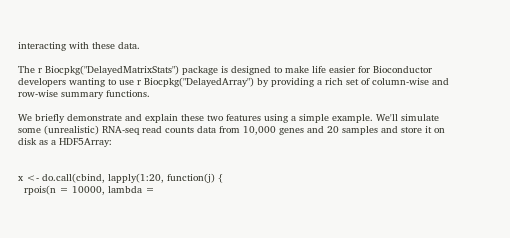interacting with these data.

The r Biocpkg("DelayedMatrixStats") package is designed to make life easier for Bioconductor developers wanting to use r Biocpkg("DelayedArray") by providing a rich set of column-wise and row-wise summary functions.

We briefly demonstrate and explain these two features using a simple example. We'll simulate some (unrealistic) RNA-seq read counts data from 10,000 genes and 20 samples and store it on disk as a HDF5Array:


x <- do.call(cbind, lapply(1:20, function(j) {
  rpois(n = 10000, lambda =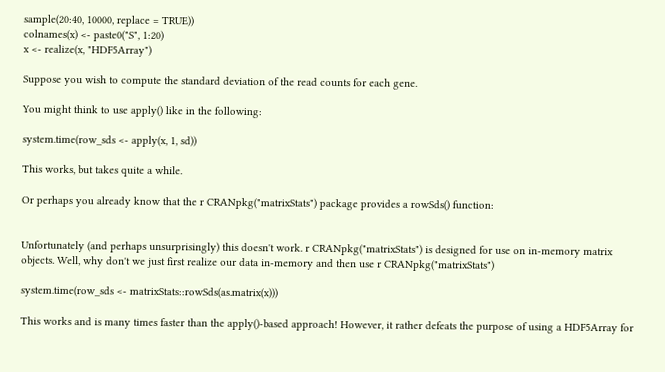sample(20:40, 10000, replace = TRUE))
colnames(x) <- paste0("S", 1:20)
x <- realize(x, "HDF5Array")

Suppose you wish to compute the standard deviation of the read counts for each gene.

You might think to use apply() like in the following:

system.time(row_sds <- apply(x, 1, sd))

This works, but takes quite a while.

Or perhaps you already know that the r CRANpkg("matrixStats") package provides a rowSds() function:


Unfortunately (and perhaps unsurprisingly) this doesn't work. r CRANpkg("matrixStats") is designed for use on in-memory matrix objects. Well, why don't we just first realize our data in-memory and then use r CRANpkg("matrixStats")

system.time(row_sds <- matrixStats::rowSds(as.matrix(x)))

This works and is many times faster than the apply()-based approach! However, it rather defeats the purpose of using a HDF5Array for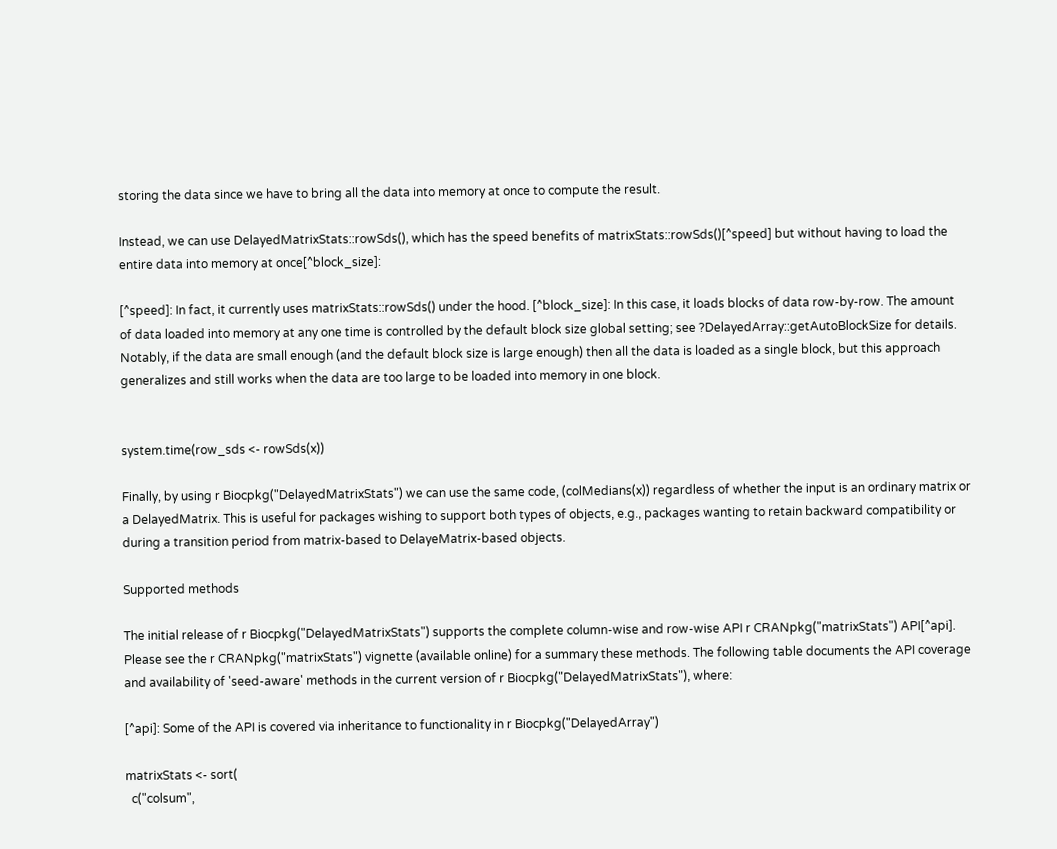storing the data since we have to bring all the data into memory at once to compute the result.

Instead, we can use DelayedMatrixStats::rowSds(), which has the speed benefits of matrixStats::rowSds()[^speed] but without having to load the entire data into memory at once[^block_size]:

[^speed]: In fact, it currently uses matrixStats::rowSds() under the hood. [^block_size]: In this case, it loads blocks of data row-by-row. The amount of data loaded into memory at any one time is controlled by the default block size global setting; see ?DelayedArray::getAutoBlockSize for details. Notably, if the data are small enough (and the default block size is large enough) then all the data is loaded as a single block, but this approach generalizes and still works when the data are too large to be loaded into memory in one block.


system.time(row_sds <- rowSds(x))

Finally, by using r Biocpkg("DelayedMatrixStats") we can use the same code, (colMedians(x)) regardless of whether the input is an ordinary matrix or a DelayedMatrix. This is useful for packages wishing to support both types of objects, e.g., packages wanting to retain backward compatibility or during a transition period from matrix-based to DelayeMatrix-based objects.

Supported methods

The initial release of r Biocpkg("DelayedMatrixStats") supports the complete column-wise and row-wise API r CRANpkg("matrixStats") API[^api]. Please see the r CRANpkg("matrixStats") vignette (available online) for a summary these methods. The following table documents the API coverage and availability of 'seed-aware' methods in the current version of r Biocpkg("DelayedMatrixStats"), where:

[^api]: Some of the API is covered via inheritance to functionality in r Biocpkg("DelayedArray")

matrixStats <- sort(
  c("colsum",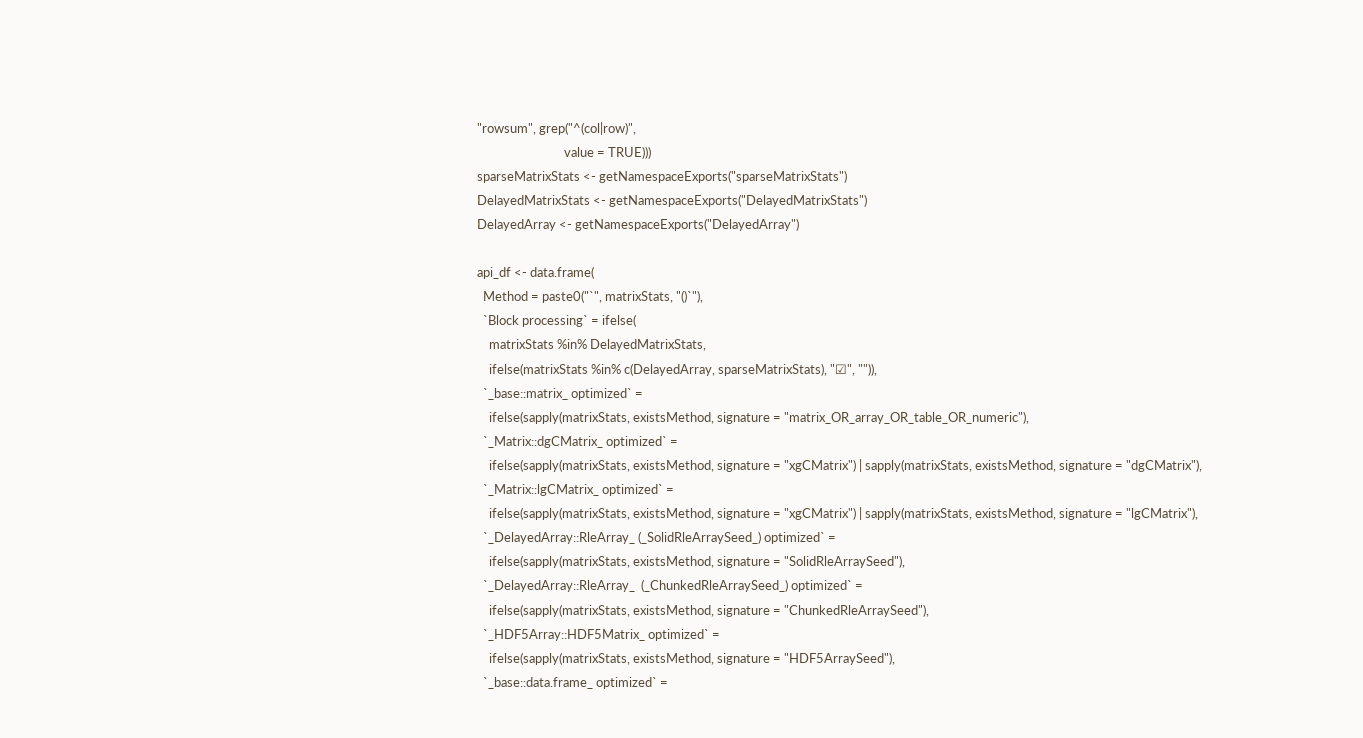"rowsum", grep("^(col|row)",
                             value = TRUE)))
sparseMatrixStats <- getNamespaceExports("sparseMatrixStats")
DelayedMatrixStats <- getNamespaceExports("DelayedMatrixStats")
DelayedArray <- getNamespaceExports("DelayedArray")

api_df <- data.frame(
  Method = paste0("`", matrixStats, "()`"),
  `Block processing` = ifelse(
    matrixStats %in% DelayedMatrixStats,
    ifelse(matrixStats %in% c(DelayedArray, sparseMatrixStats), "☑", "")),
  `_base::matrix_ optimized` =
    ifelse(sapply(matrixStats, existsMethod, signature = "matrix_OR_array_OR_table_OR_numeric"),
  `_Matrix::dgCMatrix_ optimized` =
    ifelse(sapply(matrixStats, existsMethod, signature = "xgCMatrix") | sapply(matrixStats, existsMethod, signature = "dgCMatrix"),
  `_Matrix::lgCMatrix_ optimized` =
    ifelse(sapply(matrixStats, existsMethod, signature = "xgCMatrix") | sapply(matrixStats, existsMethod, signature = "lgCMatrix"),
  `_DelayedArray::RleArray_ (_SolidRleArraySeed_) optimized` =
    ifelse(sapply(matrixStats, existsMethod, signature = "SolidRleArraySeed"),
  `_DelayedArray::RleArray_  (_ChunkedRleArraySeed_) optimized` =
    ifelse(sapply(matrixStats, existsMethod, signature = "ChunkedRleArraySeed"),
  `_HDF5Array::HDF5Matrix_ optimized` =
    ifelse(sapply(matrixStats, existsMethod, signature = "HDF5ArraySeed"),
  `_base::data.frame_ optimized` =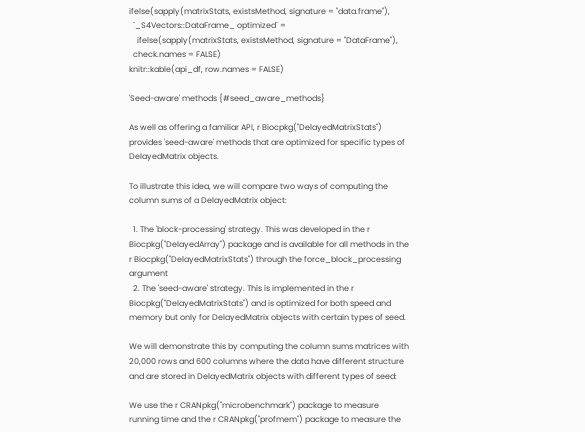ifelse(sapply(matrixStats, existsMethod, signature = "data.frame"),
  `_S4Vectors::DataFrame_ optimized` =
    ifelse(sapply(matrixStats, existsMethod, signature = "DataFrame"),
  check.names = FALSE)
knitr::kable(api_df, row.names = FALSE)

'Seed-aware' methods {#seed_aware_methods}

As well as offering a familiar API, r Biocpkg("DelayedMatrixStats") provides 'seed-aware' methods that are optimized for specific types of DelayedMatrix objects.

To illustrate this idea, we will compare two ways of computing the column sums of a DelayedMatrix object:

  1. The 'block-processing' strategy. This was developed in the r Biocpkg("DelayedArray") package and is available for all methods in the r Biocpkg("DelayedMatrixStats") through the force_block_processing argument
  2. The 'seed-aware' strategy. This is implemented in the r Biocpkg("DelayedMatrixStats") and is optimized for both speed and memory but only for DelayedMatrix objects with certain types of seed.

We will demonstrate this by computing the column sums matrices with 20,000 rows and 600 columns where the data have different structure and are stored in DelayedMatrix objects with different types of seed:

We use the r CRANpkg("microbenchmark") package to measure running time and the r CRANpkg("profmem") package to measure the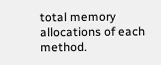total memory allocations of each method.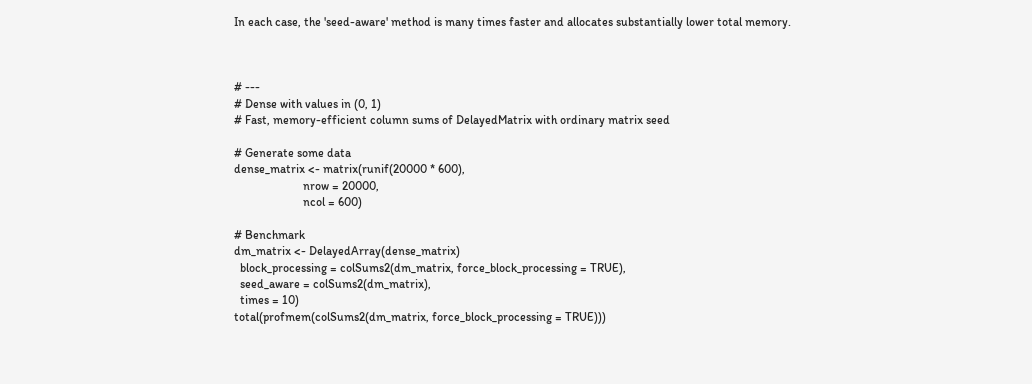In each case, the 'seed-aware' method is many times faster and allocates substantially lower total memory.



# ---
# Dense with values in (0, 1)
# Fast, memory-efficient column sums of DelayedMatrix with ordinary matrix seed

# Generate some data
dense_matrix <- matrix(runif(20000 * 600),
                       nrow = 20000,
                       ncol = 600)

# Benchmark
dm_matrix <- DelayedArray(dense_matrix)
  block_processing = colSums2(dm_matrix, force_block_processing = TRUE),
  seed_aware = colSums2(dm_matrix),
  times = 10)
total(profmem(colSums2(dm_matrix, force_block_processing = TRUE)))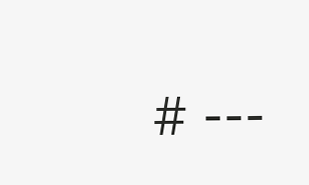# ---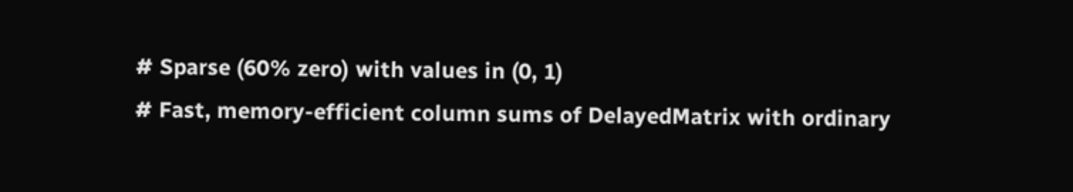# Sparse (60% zero) with values in (0, 1)
# Fast, memory-efficient column sums of DelayedMatrix with ordinary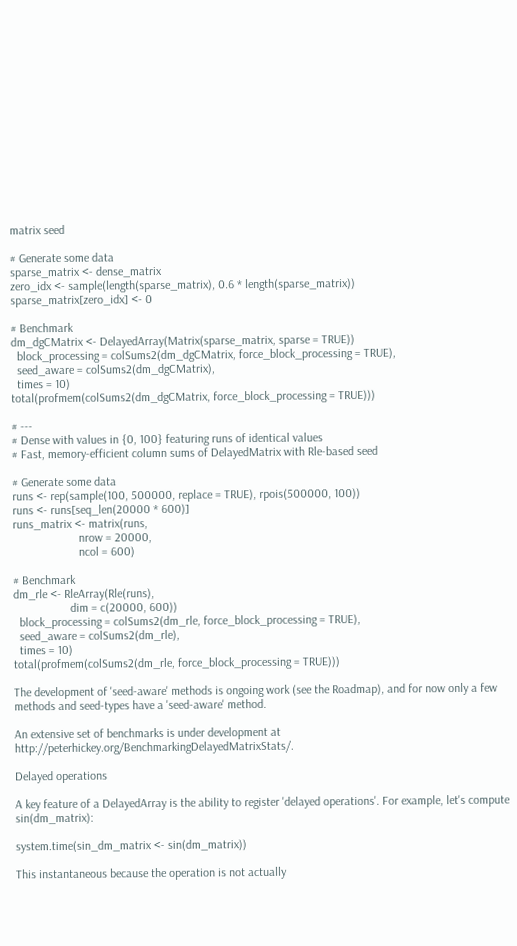matrix seed

# Generate some data
sparse_matrix <- dense_matrix
zero_idx <- sample(length(sparse_matrix), 0.6 * length(sparse_matrix))
sparse_matrix[zero_idx] <- 0

# Benchmark
dm_dgCMatrix <- DelayedArray(Matrix(sparse_matrix, sparse = TRUE))
  block_processing = colSums2(dm_dgCMatrix, force_block_processing = TRUE),
  seed_aware = colSums2(dm_dgCMatrix),
  times = 10)
total(profmem(colSums2(dm_dgCMatrix, force_block_processing = TRUE)))

# ---
# Dense with values in {0, 100} featuring runs of identical values
# Fast, memory-efficient column sums of DelayedMatrix with Rle-based seed

# Generate some data
runs <- rep(sample(100, 500000, replace = TRUE), rpois(500000, 100))
runs <- runs[seq_len(20000 * 600)]
runs_matrix <- matrix(runs,
                      nrow = 20000,
                      ncol = 600)

# Benchmark
dm_rle <- RleArray(Rle(runs),
                   dim = c(20000, 600))
  block_processing = colSums2(dm_rle, force_block_processing = TRUE),
  seed_aware = colSums2(dm_rle),
  times = 10)
total(profmem(colSums2(dm_rle, force_block_processing = TRUE)))

The development of 'seed-aware' methods is ongoing work (see the Roadmap), and for now only a few methods and seed-types have a 'seed-aware' method.

An extensive set of benchmarks is under development at http://peterhickey.org/BenchmarkingDelayedMatrixStats/.

Delayed operations

A key feature of a DelayedArray is the ability to register 'delayed operations'. For example, let's compute sin(dm_matrix):

system.time(sin_dm_matrix <- sin(dm_matrix))

This instantaneous because the operation is not actually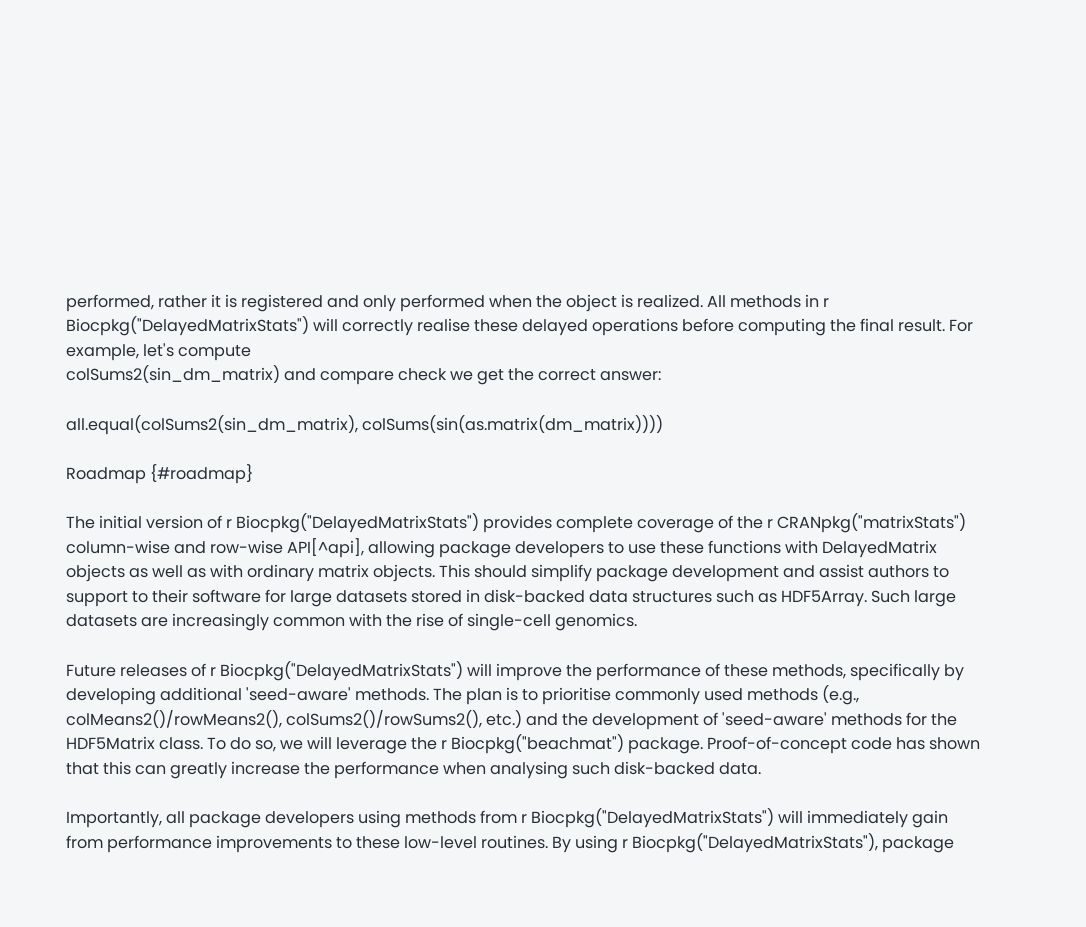performed, rather it is registered and only performed when the object is realized. All methods in r Biocpkg("DelayedMatrixStats") will correctly realise these delayed operations before computing the final result. For example, let's compute
colSums2(sin_dm_matrix) and compare check we get the correct answer:

all.equal(colSums2(sin_dm_matrix), colSums(sin(as.matrix(dm_matrix))))

Roadmap {#roadmap}

The initial version of r Biocpkg("DelayedMatrixStats") provides complete coverage of the r CRANpkg("matrixStats") column-wise and row-wise API[^api], allowing package developers to use these functions with DelayedMatrix objects as well as with ordinary matrix objects. This should simplify package development and assist authors to support to their software for large datasets stored in disk-backed data structures such as HDF5Array. Such large datasets are increasingly common with the rise of single-cell genomics.

Future releases of r Biocpkg("DelayedMatrixStats") will improve the performance of these methods, specifically by developing additional 'seed-aware' methods. The plan is to prioritise commonly used methods (e.g.,
colMeans2()/rowMeans2(), colSums2()/rowSums2(), etc.) and the development of 'seed-aware' methods for the HDF5Matrix class. To do so, we will leverage the r Biocpkg("beachmat") package. Proof-of-concept code has shown that this can greatly increase the performance when analysing such disk-backed data.

Importantly, all package developers using methods from r Biocpkg("DelayedMatrixStats") will immediately gain from performance improvements to these low-level routines. By using r Biocpkg("DelayedMatrixStats"), package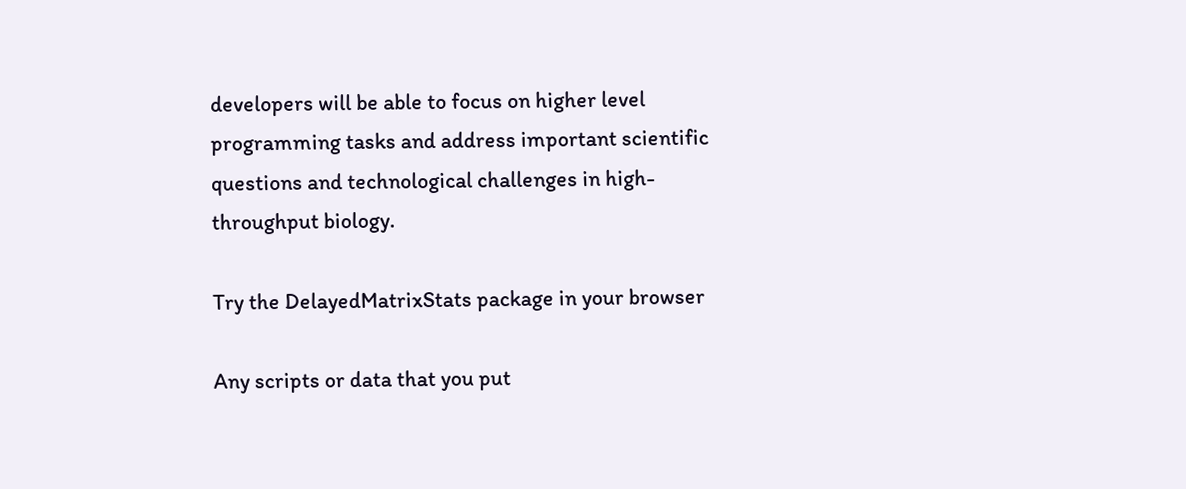developers will be able to focus on higher level programming tasks and address important scientific questions and technological challenges in high-throughput biology.

Try the DelayedMatrixStats package in your browser

Any scripts or data that you put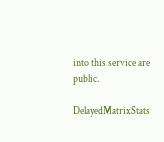into this service are public.

DelayedMatrixStats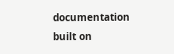documentation built on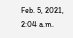Feb. 5, 2021, 2:04 a.m.